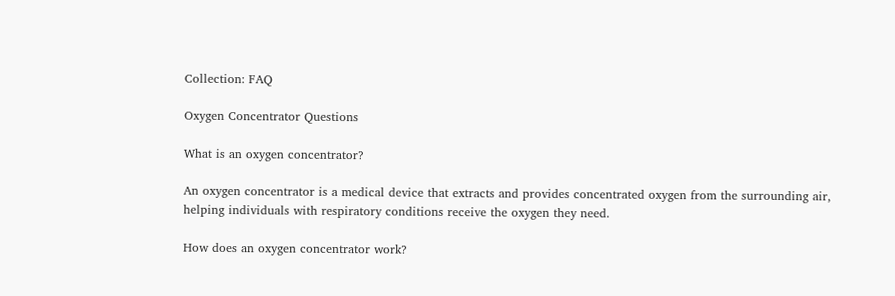Collection: FAQ

Oxygen Concentrator Questions

What is an oxygen concentrator?

An oxygen concentrator is a medical device that extracts and provides concentrated oxygen from the surrounding air, helping individuals with respiratory conditions receive the oxygen they need.

How does an oxygen concentrator work?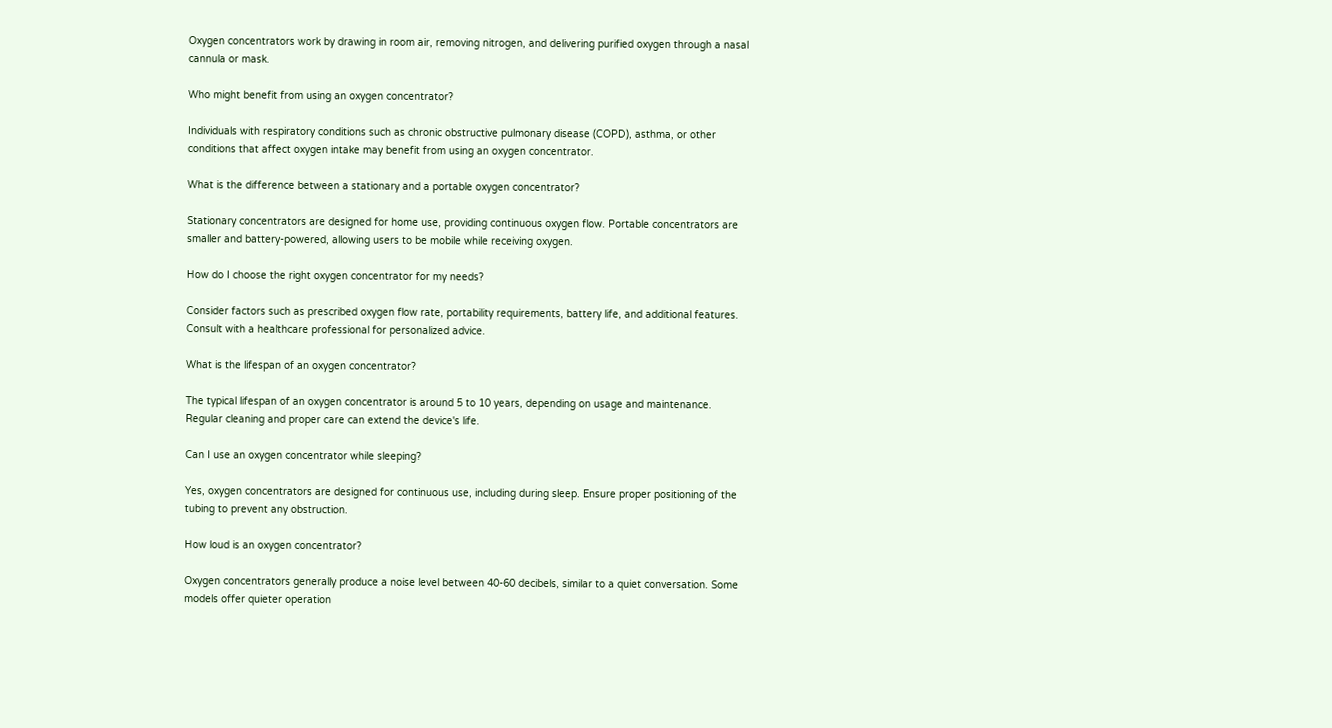Oxygen concentrators work by drawing in room air, removing nitrogen, and delivering purified oxygen through a nasal cannula or mask.

Who might benefit from using an oxygen concentrator?

Individuals with respiratory conditions such as chronic obstructive pulmonary disease (COPD), asthma, or other conditions that affect oxygen intake may benefit from using an oxygen concentrator.

What is the difference between a stationary and a portable oxygen concentrator?

Stationary concentrators are designed for home use, providing continuous oxygen flow. Portable concentrators are smaller and battery-powered, allowing users to be mobile while receiving oxygen.

How do I choose the right oxygen concentrator for my needs?

Consider factors such as prescribed oxygen flow rate, portability requirements, battery life, and additional features. Consult with a healthcare professional for personalized advice.

What is the lifespan of an oxygen concentrator?

The typical lifespan of an oxygen concentrator is around 5 to 10 years, depending on usage and maintenance. Regular cleaning and proper care can extend the device's life.

Can I use an oxygen concentrator while sleeping?

Yes, oxygen concentrators are designed for continuous use, including during sleep. Ensure proper positioning of the tubing to prevent any obstruction.

How loud is an oxygen concentrator?

Oxygen concentrators generally produce a noise level between 40-60 decibels, similar to a quiet conversation. Some models offer quieter operation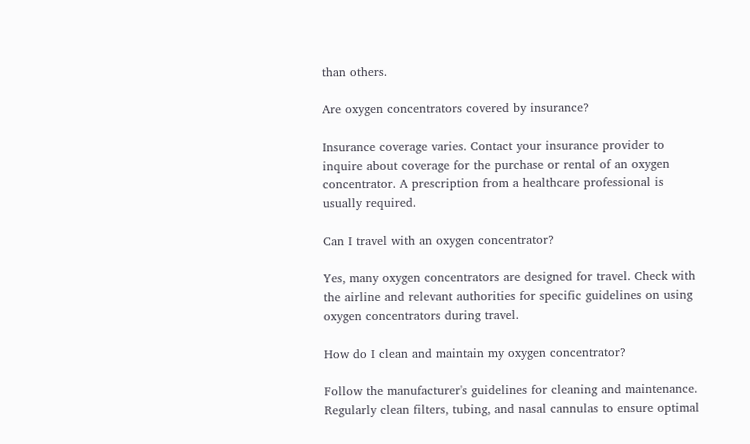than others.

Are oxygen concentrators covered by insurance?

Insurance coverage varies. Contact your insurance provider to inquire about coverage for the purchase or rental of an oxygen concentrator. A prescription from a healthcare professional is usually required.

Can I travel with an oxygen concentrator?

Yes, many oxygen concentrators are designed for travel. Check with the airline and relevant authorities for specific guidelines on using oxygen concentrators during travel.

How do I clean and maintain my oxygen concentrator?

Follow the manufacturer's guidelines for cleaning and maintenance. Regularly clean filters, tubing, and nasal cannulas to ensure optimal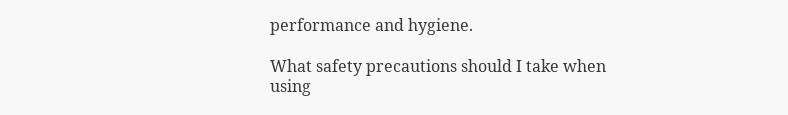performance and hygiene.

What safety precautions should I take when using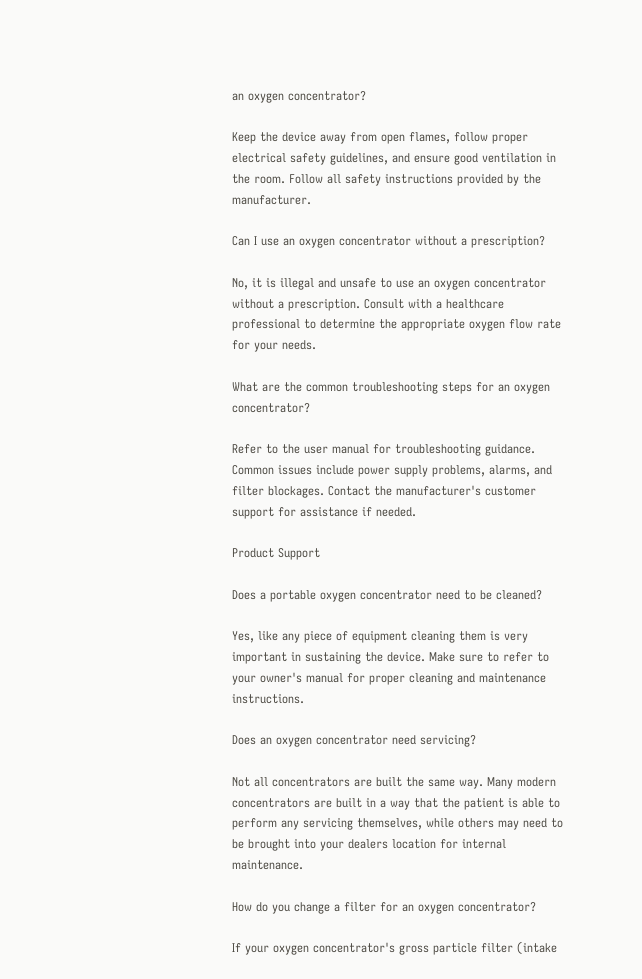an oxygen concentrator?

Keep the device away from open flames, follow proper electrical safety guidelines, and ensure good ventilation in the room. Follow all safety instructions provided by the manufacturer.

Can I use an oxygen concentrator without a prescription?

No, it is illegal and unsafe to use an oxygen concentrator without a prescription. Consult with a healthcare professional to determine the appropriate oxygen flow rate for your needs.

What are the common troubleshooting steps for an oxygen concentrator?

Refer to the user manual for troubleshooting guidance. Common issues include power supply problems, alarms, and filter blockages. Contact the manufacturer's customer support for assistance if needed.

Product Support

Does a portable oxygen concentrator need to be cleaned?

Yes, like any piece of equipment cleaning them is very important in sustaining the device. Make sure to refer to your owner's manual for proper cleaning and maintenance instructions.

Does an oxygen concentrator need servicing?

Not all concentrators are built the same way. Many modern concentrators are built in a way that the patient is able to perform any servicing themselves, while others may need to be brought into your dealers location for internal maintenance.

How do you change a filter for an oxygen concentrator?

If your oxygen concentrator's gross particle filter (intake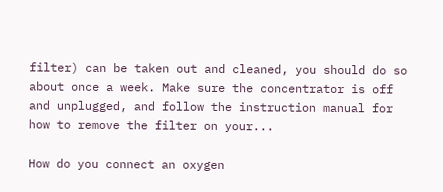filter) can be taken out and cleaned, you should do so about once a week. Make sure the concentrator is off and unplugged, and follow the instruction manual for how to remove the filter on your...

How do you connect an oxygen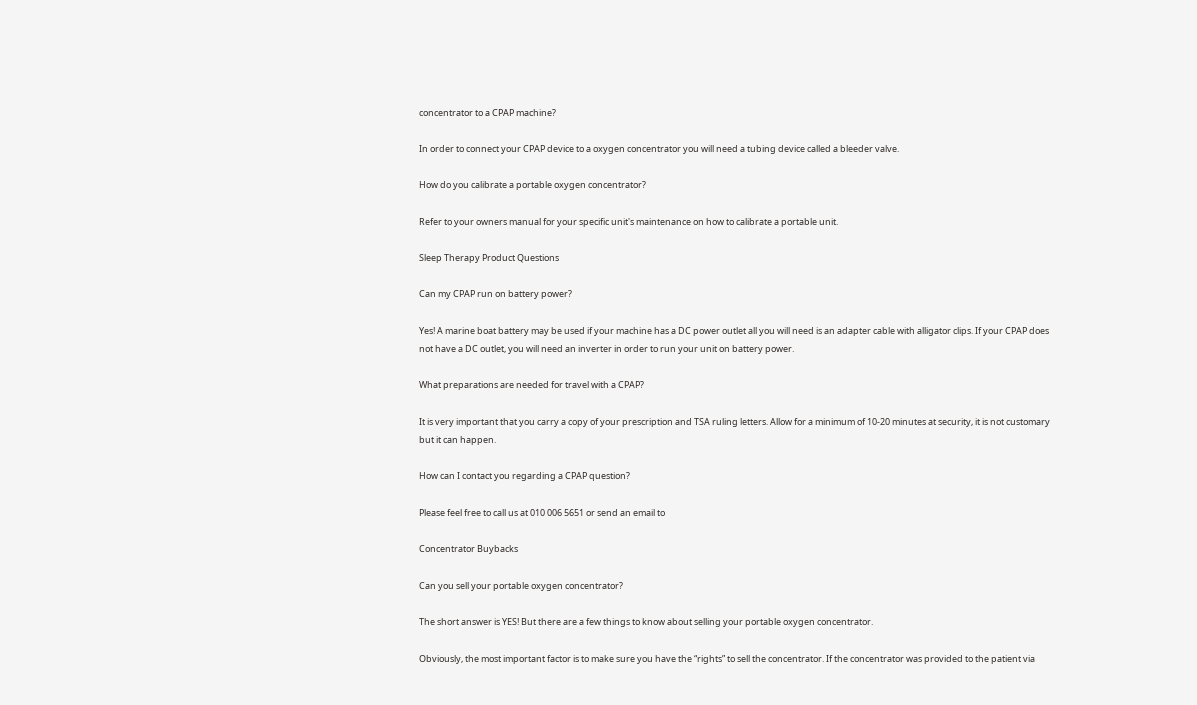concentrator to a CPAP machine?

In order to connect your CPAP device to a oxygen concentrator you will need a tubing device called a bleeder valve.

How do you calibrate a portable oxygen concentrator?

Refer to your owners manual for your specific unit's maintenance on how to calibrate a portable unit.

Sleep Therapy Product Questions

Can my CPAP run on battery power?

Yes! A marine boat battery may be used if your machine has a DC power outlet all you will need is an adapter cable with alligator clips. If your CPAP does not have a DC outlet, you will need an inverter in order to run your unit on battery power.

What preparations are needed for travel with a CPAP?

It is very important that you carry a copy of your prescription and TSA ruling letters. Allow for a minimum of 10-20 minutes at security, it is not customary but it can happen.

How can I contact you regarding a CPAP question?

Please feel free to call us at 010 006 5651 or send an email to

Concentrator Buybacks

Can you sell your portable oxygen concentrator?

The short answer is YES! But there are a few things to know about selling your portable oxygen concentrator.

Obviously, the most important factor is to make sure you have the “rights” to sell the concentrator. If the concentrator was provided to the patient via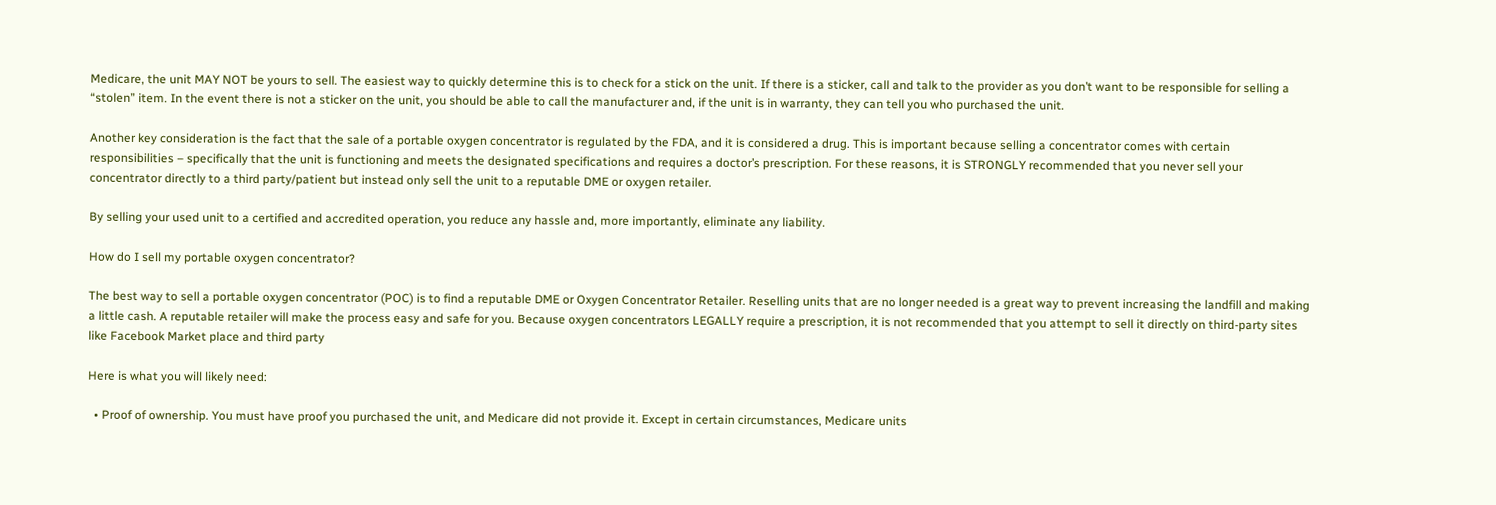Medicare, the unit MAY NOT be yours to sell. The easiest way to quickly determine this is to check for a stick on the unit. If there is a sticker, call and talk to the provider as you don’t want to be responsible for selling a “stolen” item. In the event there is not a sticker on the unit, you should be able to call the manufacturer and, if the unit is in warranty, they can tell you who purchased the unit.

Another key consideration is the fact that the sale of a portable oxygen concentrator is regulated by the FDA, and it is considered a drug. This is important because selling a concentrator comes with certain responsibilities – specifically that the unit is functioning and meets the designated specifications and requires a doctor’s prescription. For these reasons, it is STRONGLY recommended that you never sell your concentrator directly to a third party/patient but instead only sell the unit to a reputable DME or oxygen retailer.

By selling your used unit to a certified and accredited operation, you reduce any hassle and, more importantly, eliminate any liability.

How do I sell my portable oxygen concentrator?

The best way to sell a portable oxygen concentrator (POC) is to find a reputable DME or Oxygen Concentrator Retailer. Reselling units that are no longer needed is a great way to prevent increasing the landfill and making a little cash. A reputable retailer will make the process easy and safe for you. Because oxygen concentrators LEGALLY require a prescription, it is not recommended that you attempt to sell it directly on third-party sites like Facebook Market place and third party

Here is what you will likely need:

  • Proof of ownership. You must have proof you purchased the unit, and Medicare did not provide it. Except in certain circumstances, Medicare units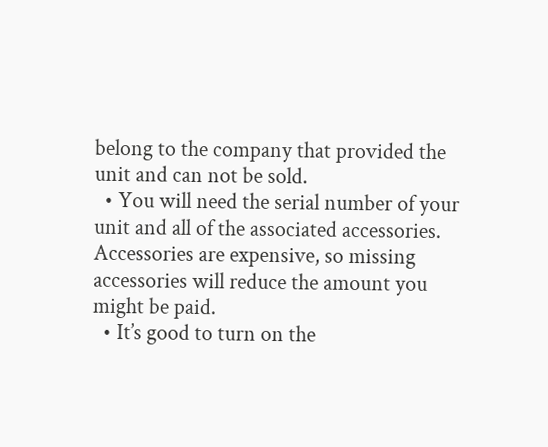belong to the company that provided the unit and can not be sold.
  • You will need the serial number of your unit and all of the associated accessories. Accessories are expensive, so missing accessories will reduce the amount you might be paid.
  • It’s good to turn on the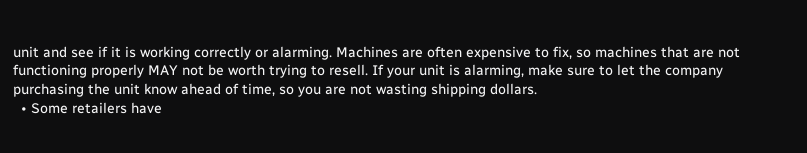unit and see if it is working correctly or alarming. Machines are often expensive to fix, so machines that are not functioning properly MAY not be worth trying to resell. If your unit is alarming, make sure to let the company purchasing the unit know ahead of time, so you are not wasting shipping dollars.
  • Some retailers have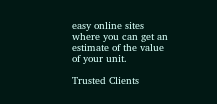easy online sites where you can get an estimate of the value of your unit.

Trusted Clients